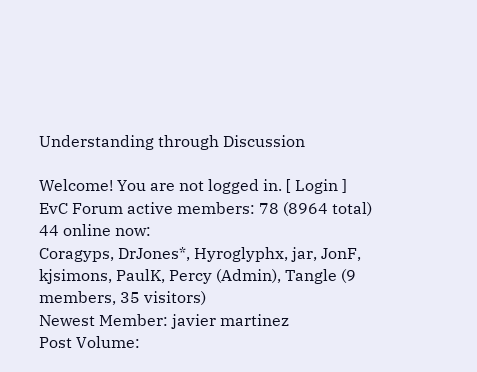Understanding through Discussion

Welcome! You are not logged in. [ Login ]
EvC Forum active members: 78 (8964 total)
44 online now:
Coragyps, DrJones*, Hyroglyphx, jar, JonF, kjsimons, PaulK, Percy (Admin), Tangle (9 members, 35 visitors)
Newest Member: javier martinez
Post Volume: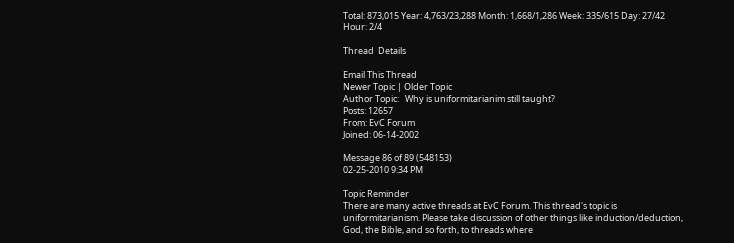Total: 873,015 Year: 4,763/23,288 Month: 1,668/1,286 Week: 335/615 Day: 27/42 Hour: 2/4

Thread  Details

Email This Thread
Newer Topic | Older Topic
Author Topic:   Why is uniformitarianim still taught?
Posts: 12657
From: EvC Forum
Joined: 06-14-2002

Message 86 of 89 (548153)
02-25-2010 9:34 PM

Topic Reminder
There are many active threads at EvC Forum. This thread's topic is uniformitarianism. Please take discussion of other things like induction/deduction, God, the Bible, and so forth, to threads where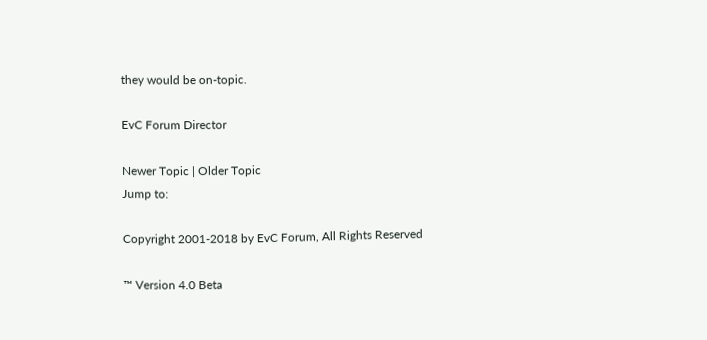they would be on-topic.

EvC Forum Director

Newer Topic | Older Topic
Jump to:

Copyright 2001-2018 by EvC Forum, All Rights Reserved

™ Version 4.0 Beta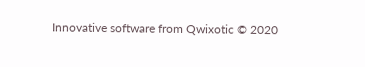Innovative software from Qwixotic © 2020